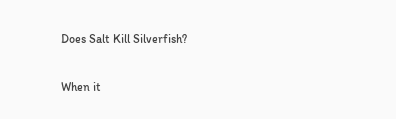Does Salt Kill Silverfish?

When it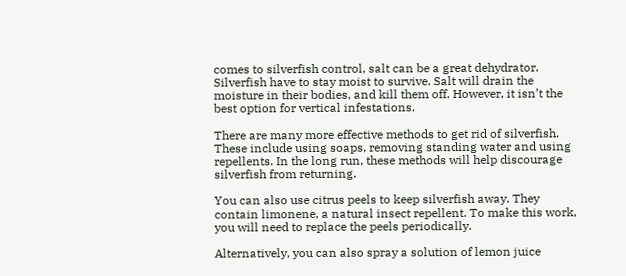comes to silverfish control, salt can be a great dehydrator. Silverfish have to stay moist to survive. Salt will drain the moisture in their bodies, and kill them off. However, it isn’t the best option for vertical infestations.

There are many more effective methods to get rid of silverfish. These include using soaps, removing standing water and using repellents. In the long run, these methods will help discourage silverfish from returning.

You can also use citrus peels to keep silverfish away. They contain limonene, a natural insect repellent. To make this work, you will need to replace the peels periodically.

Alternatively, you can also spray a solution of lemon juice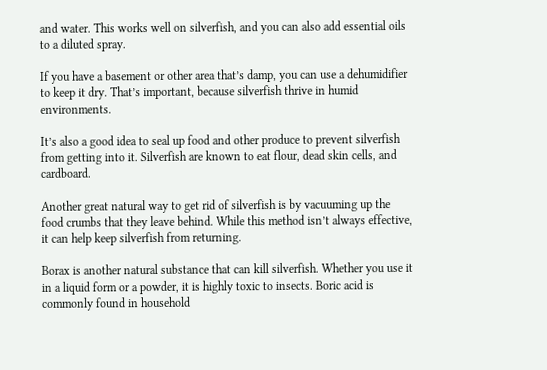and water. This works well on silverfish, and you can also add essential oils to a diluted spray.

If you have a basement or other area that’s damp, you can use a dehumidifier to keep it dry. That’s important, because silverfish thrive in humid environments.

It’s also a good idea to seal up food and other produce to prevent silverfish from getting into it. Silverfish are known to eat flour, dead skin cells, and cardboard.

Another great natural way to get rid of silverfish is by vacuuming up the food crumbs that they leave behind. While this method isn’t always effective, it can help keep silverfish from returning.

Borax is another natural substance that can kill silverfish. Whether you use it in a liquid form or a powder, it is highly toxic to insects. Boric acid is commonly found in household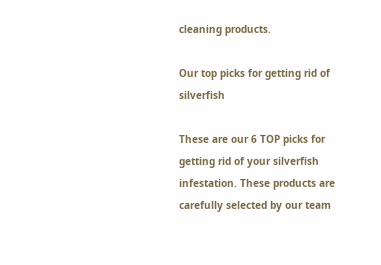cleaning products.

Our top picks for getting rid of silverfish

These are our 6 TOP picks for getting rid of your silverfish infestation. These products are carefully selected by our team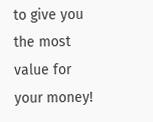to give you the most value for your money!